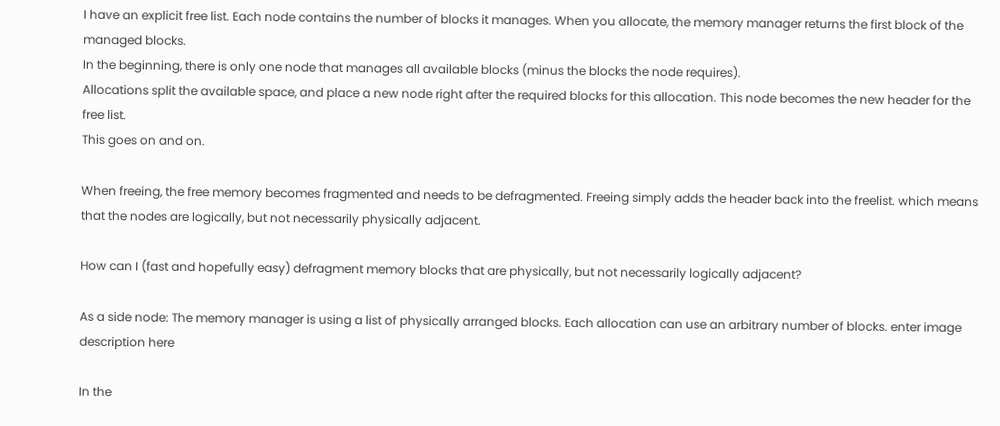I have an explicit free list. Each node contains the number of blocks it manages. When you allocate, the memory manager returns the first block of the managed blocks.
In the beginning, there is only one node that manages all available blocks (minus the blocks the node requires).
Allocations split the available space, and place a new node right after the required blocks for this allocation. This node becomes the new header for the free list.
This goes on and on.

When freeing, the free memory becomes fragmented and needs to be defragmented. Freeing simply adds the header back into the freelist. which means that the nodes are logically, but not necessarily physically adjacent.

How can I (fast and hopefully easy) defragment memory blocks that are physically, but not necessarily logically adjacent?

As a side node: The memory manager is using a list of physically arranged blocks. Each allocation can use an arbitrary number of blocks. enter image description here

In the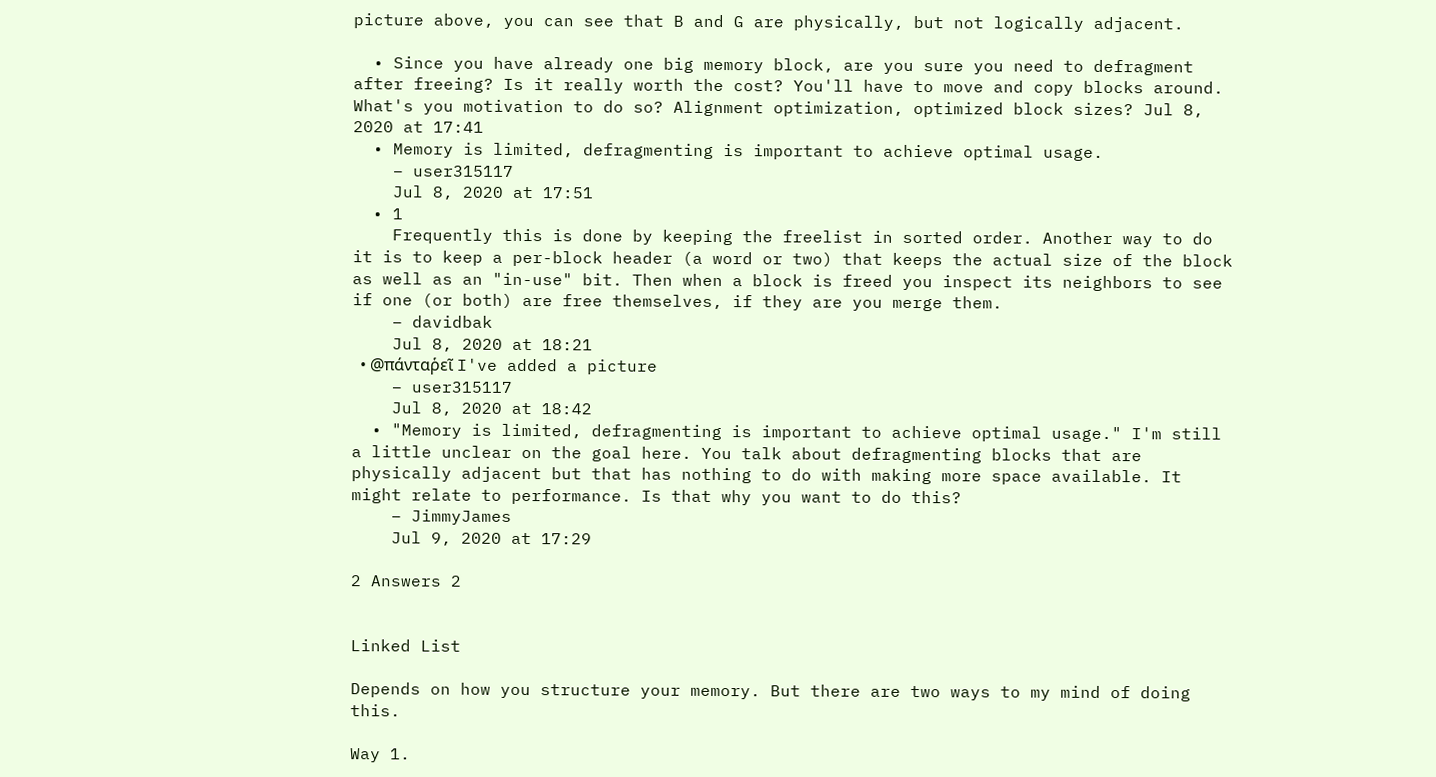picture above, you can see that B and G are physically, but not logically adjacent.

  • Since you have already one big memory block, are you sure you need to defragment after freeing? Is it really worth the cost? You'll have to move and copy blocks around. What's you motivation to do so? Alignment optimization, optimized block sizes? Jul 8, 2020 at 17:41
  • Memory is limited, defragmenting is important to achieve optimal usage.
    – user315117
    Jul 8, 2020 at 17:51
  • 1
    Frequently this is done by keeping the freelist in sorted order. Another way to do it is to keep a per-block header (a word or two) that keeps the actual size of the block as well as an "in-use" bit. Then when a block is freed you inspect its neighbors to see if one (or both) are free themselves, if they are you merge them.
    – davidbak
    Jul 8, 2020 at 18:21
  • @πάνταῥεῖ I've added a picture
    – user315117
    Jul 8, 2020 at 18:42
  • "Memory is limited, defragmenting is important to achieve optimal usage." I'm still a little unclear on the goal here. You talk about defragmenting blocks that are physically adjacent but that has nothing to do with making more space available. It might relate to performance. Is that why you want to do this?
    – JimmyJames
    Jul 9, 2020 at 17:29

2 Answers 2


Linked List

Depends on how you structure your memory. But there are two ways to my mind of doing this.

Way 1.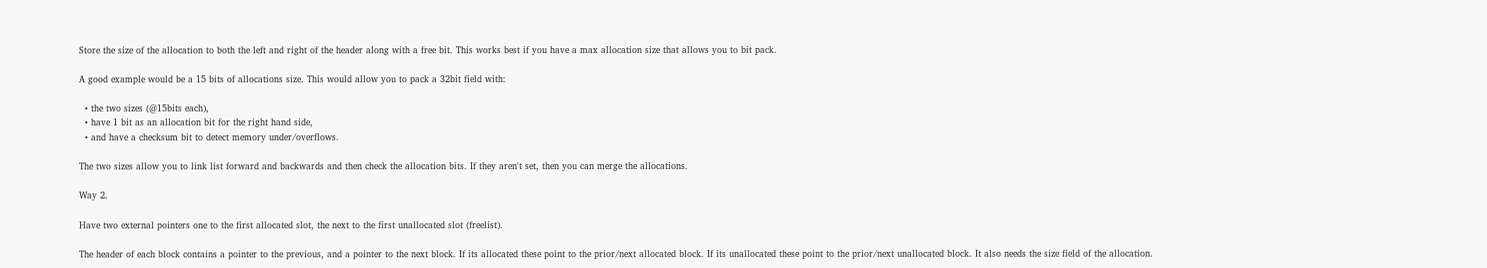Store the size of the allocation to both the left and right of the header along with a free bit. This works best if you have a max allocation size that allows you to bit pack.

A good example would be a 15 bits of allocations size. This would allow you to pack a 32bit field with:

  • the two sizes (@15bits each),
  • have 1 bit as an allocation bit for the right hand side,
  • and have a checksum bit to detect memory under/overflows.

The two sizes allow you to link list forward and backwards and then check the allocation bits. If they aren't set, then you can merge the allocations.

Way 2.

Have two external pointers one to the first allocated slot, the next to the first unallocated slot (freelist).

The header of each block contains a pointer to the previous, and a pointer to the next block. If its allocated these point to the prior/next allocated block. If its unallocated these point to the prior/next unallocated block. It also needs the size field of the allocation.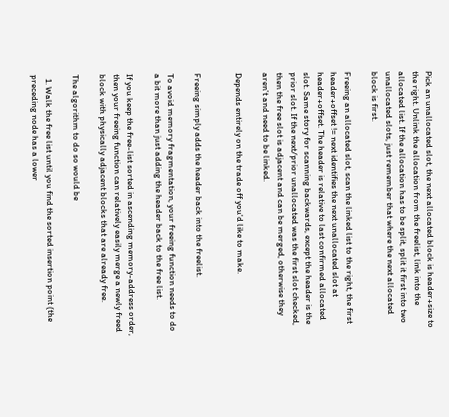Pick an unallocated slot, the next allocated block is header+size to the right. Unlink the allocation from the freelist, link into the allocated list. If the allocation has to be split, split it first into two unallocated slots, just remember that where the next allocated block is first.

Freeing an allocated slot, scan the linked list to the right, the first header+offset != next identifies the next unallocated slot at header+offset. The header is relative to last confirmed allocated slot. Same story for scanning backwards, except the header is the prior slot. If the next/prior unallocated was the first slot checked, then the free slot is adjacent and can be merged, otherwise they aren't and need to be linked.

Depends entirely on the trade off you'd like to make.


Freeing simply adds the header back into the freelist.

To avoid memory fragmentation, your freeing function needs to do a bit more than just adding the header back to the free list.

If you keep the free-list sorted in ascending memory-address order, then your freeing function can relatively easily merge a newly freed block with physically adjacent blocks that are already free.

The algorithm to do so would be

  1. Walk the free list until you find the sorted insertion point (the preceding node has a lower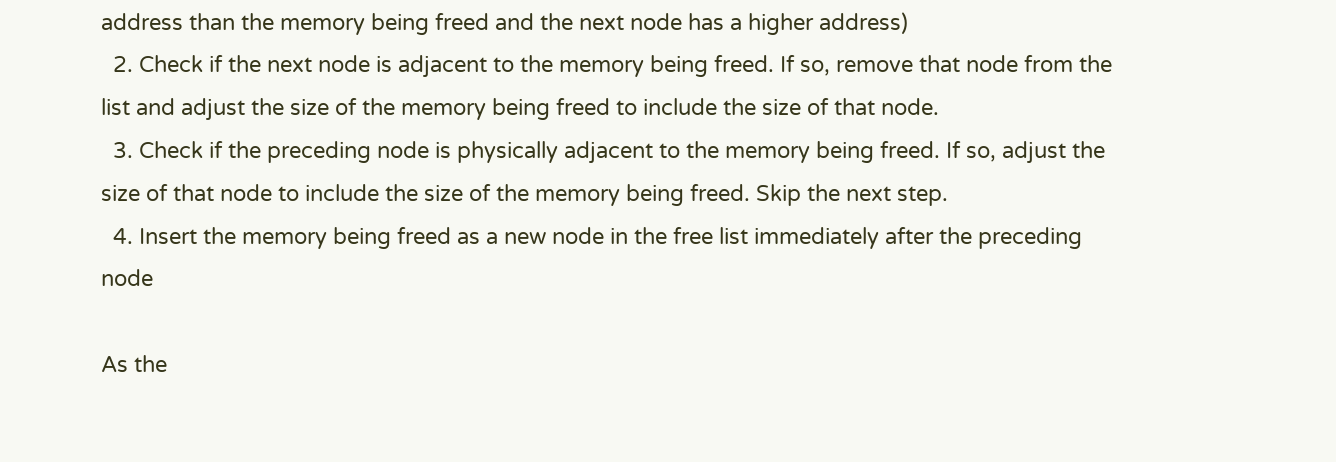address than the memory being freed and the next node has a higher address)
  2. Check if the next node is adjacent to the memory being freed. If so, remove that node from the list and adjust the size of the memory being freed to include the size of that node.
  3. Check if the preceding node is physically adjacent to the memory being freed. If so, adjust the size of that node to include the size of the memory being freed. Skip the next step.
  4. Insert the memory being freed as a new node in the free list immediately after the preceding node

As the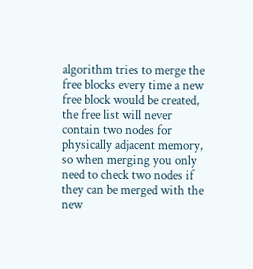algorithm tries to merge the free blocks every time a new free block would be created, the free list will never contain two nodes for physically adjacent memory, so when merging you only need to check two nodes if they can be merged with the new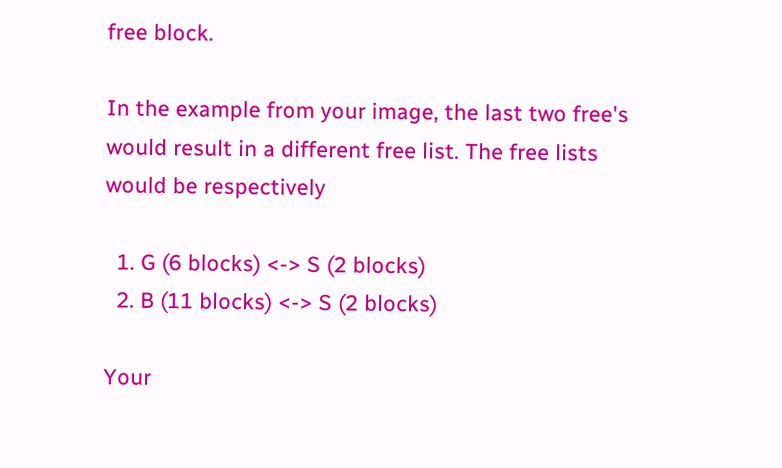free block.

In the example from your image, the last two free's would result in a different free list. The free lists would be respectively

  1. G (6 blocks) <-> S (2 blocks)
  2. B (11 blocks) <-> S (2 blocks)

Your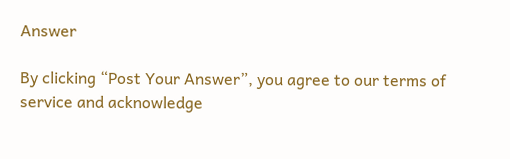Answer

By clicking “Post Your Answer”, you agree to our terms of service and acknowledge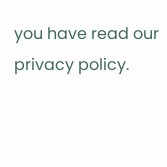you have read our privacy policy.